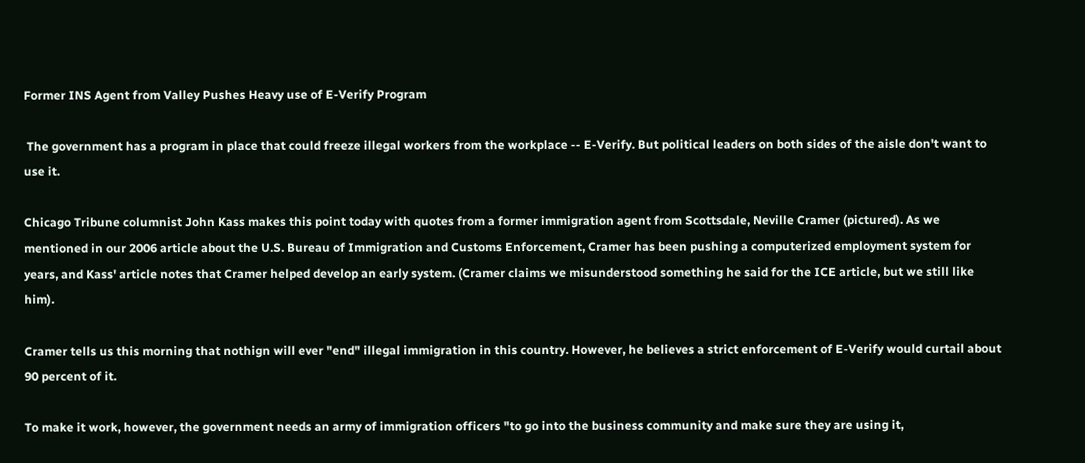Former INS Agent from Valley Pushes Heavy use of E-Verify Program

 The government has a program in place that could freeze illegal workers from the workplace -- E-Verify. But political leaders on both sides of the aisle don't want to use it.

Chicago Tribune columnist John Kass makes this point today with quotes from a former immigration agent from Scottsdale, Neville Cramer (pictured). As we mentioned in our 2006 article about the U.S. Bureau of Immigration and Customs Enforcement, Cramer has been pushing a computerized employment system for years, and Kass' article notes that Cramer helped develop an early system. (Cramer claims we misunderstood something he said for the ICE article, but we still like him).

Cramer tells us this morning that nothign will ever "end" illegal immigration in this country. However, he believes a strict enforcement of E-Verify would curtail about 90 percent of it.

To make it work, however, the government needs an army of immigration officers "to go into the business community and make sure they are using it,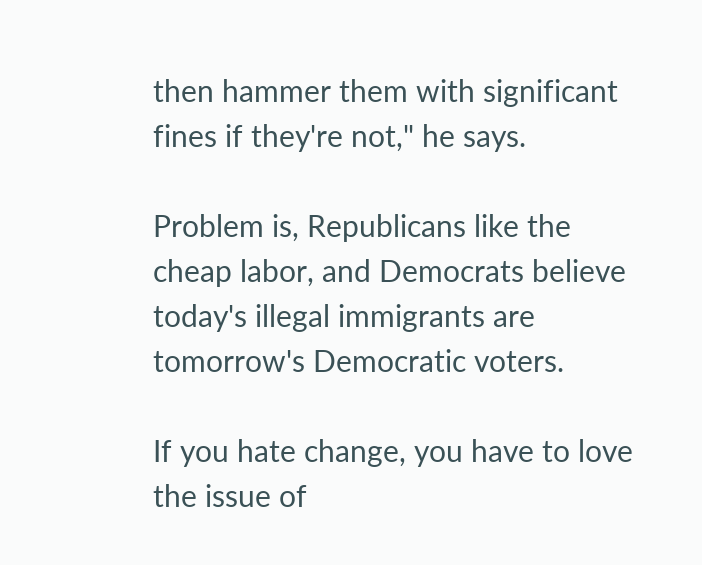then hammer them with significant fines if they're not," he says.

Problem is, Republicans like the cheap labor, and Democrats believe today's illegal immigrants are tomorrow's Democratic voters.

If you hate change, you have to love the issue of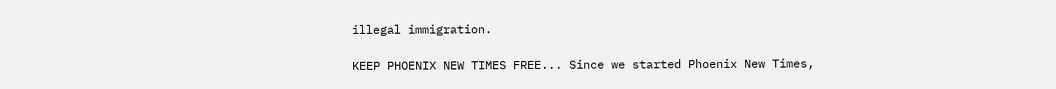illegal immigration.

KEEP PHOENIX NEW TIMES FREE... Since we started Phoenix New Times,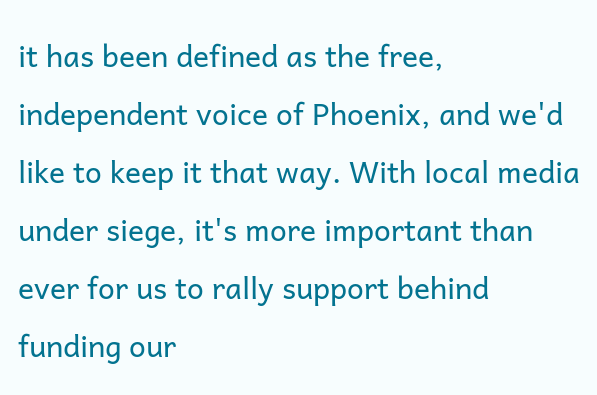it has been defined as the free, independent voice of Phoenix, and we'd like to keep it that way. With local media under siege, it's more important than ever for us to rally support behind funding our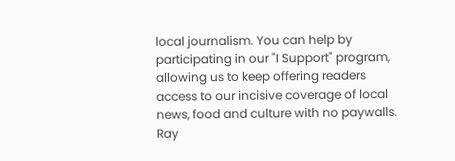local journalism. You can help by participating in our "I Support" program, allowing us to keep offering readers access to our incisive coverage of local news, food and culture with no paywalls.
Ray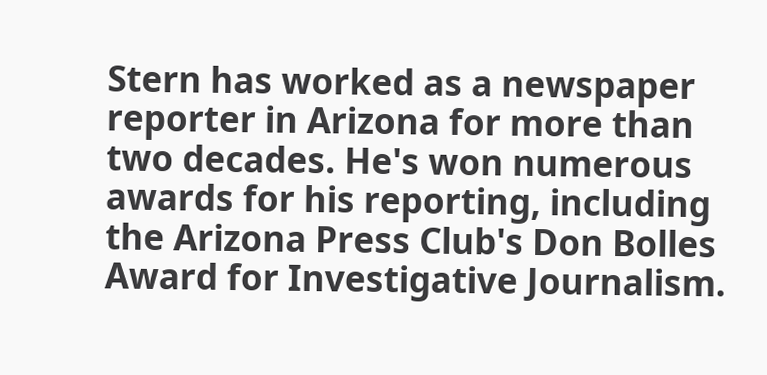Stern has worked as a newspaper reporter in Arizona for more than two decades. He's won numerous awards for his reporting, including the Arizona Press Club's Don Bolles Award for Investigative Journalism.